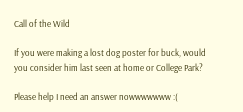Call of the Wild

If you were making a lost dog poster for buck, would you consider him last seen at home or College Park?

Please help I need an answer nowwwwwww :(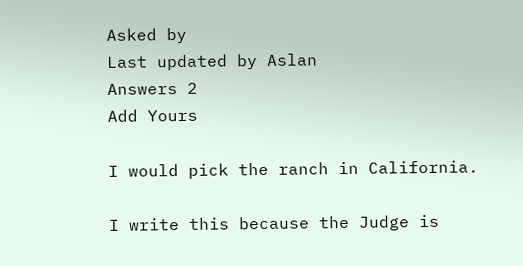Asked by
Last updated by Aslan
Answers 2
Add Yours

I would pick the ranch in California.

I write this because the Judge is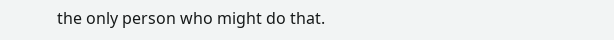the only person who might do that.